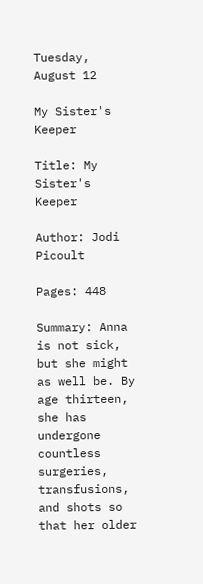Tuesday, August 12

My Sister's Keeper

Title: My Sister's Keeper

Author: Jodi Picoult

Pages: 448

Summary: Anna is not sick, but she might as well be. By age thirteen, she has undergone countless surgeries, transfusions, and shots so that her older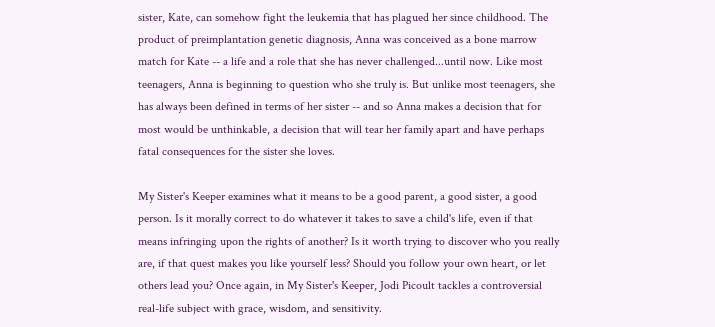sister, Kate, can somehow fight the leukemia that has plagued her since childhood. The product of preimplantation genetic diagnosis, Anna was conceived as a bone marrow match for Kate -- a life and a role that she has never challenged...until now. Like most teenagers, Anna is beginning to question who she truly is. But unlike most teenagers, she has always been defined in terms of her sister -- and so Anna makes a decision that for most would be unthinkable, a decision that will tear her family apart and have perhaps fatal consequences for the sister she loves.

My Sister's Keeper examines what it means to be a good parent, a good sister, a good person. Is it morally correct to do whatever it takes to save a child's life, even if that means infringing upon the rights of another? Is it worth trying to discover who you really are, if that quest makes you like yourself less? Should you follow your own heart, or let others lead you? Once again, in My Sister's Keeper, Jodi Picoult tackles a controversial real-life subject with grace, wisdom, and sensitivity.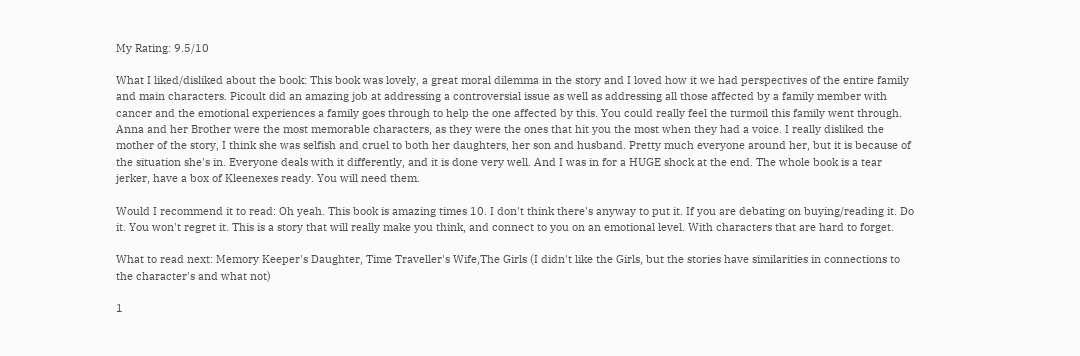My Rating: 9.5/10

What I liked/disliked about the book: This book was lovely, a great moral dilemma in the story and I loved how it we had perspectives of the entire family and main characters. Picoult did an amazing job at addressing a controversial issue as well as addressing all those affected by a family member with cancer and the emotional experiences a family goes through to help the one affected by this. You could really feel the turmoil this family went through. Anna and her Brother were the most memorable characters, as they were the ones that hit you the most when they had a voice. I really disliked the mother of the story, I think she was selfish and cruel to both her daughters, her son and husband. Pretty much everyone around her, but it is because of the situation she's in. Everyone deals with it differently, and it is done very well. And I was in for a HUGE shock at the end. The whole book is a tear jerker, have a box of Kleenexes ready. You will need them.

Would I recommend it to read: Oh yeah. This book is amazing times 10. I don't think there's anyway to put it. If you are debating on buying/reading it. Do it. You won't regret it. This is a story that will really make you think, and connect to you on an emotional level. With characters that are hard to forget.

What to read next: Memory Keeper's Daughter, Time Traveller's Wife,The Girls (I didn't like the Girls, but the stories have similarities in connections to the character's and what not)

1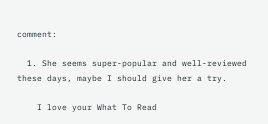comment:

  1. She seems super-popular and well-reviewed these days, maybe I should give her a try.

    I love your What To Read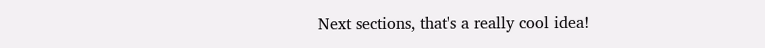Next sections, that's a really cool idea!